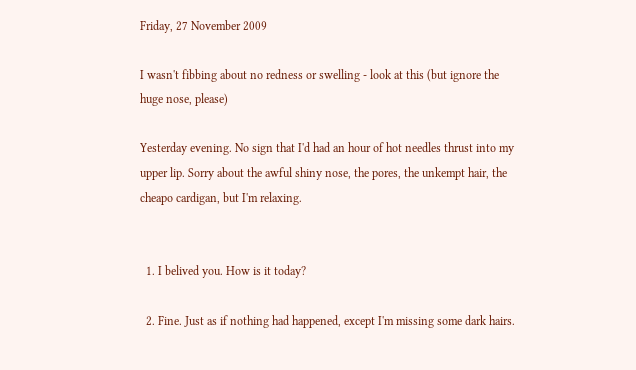Friday, 27 November 2009

I wasn't fibbing about no redness or swelling - look at this (but ignore the huge nose, please)

Yesterday evening. No sign that I'd had an hour of hot needles thrust into my upper lip. Sorry about the awful shiny nose, the pores, the unkempt hair, the cheapo cardigan, but I'm relaxing.


  1. I belived you. How is it today?

  2. Fine. Just as if nothing had happened, except I'm missing some dark hairs.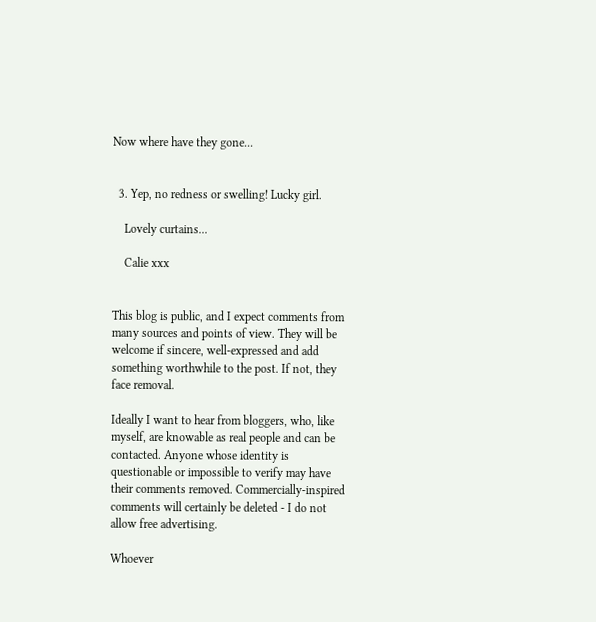Now where have they gone...


  3. Yep, no redness or swelling! Lucky girl.

    Lovely curtains...

    Calie xxx


This blog is public, and I expect comments from many sources and points of view. They will be welcome if sincere, well-expressed and add something worthwhile to the post. If not, they face removal.

Ideally I want to hear from bloggers, who, like myself, are knowable as real people and can be contacted. Anyone whose identity is questionable or impossible to verify may have their comments removed. Commercially-inspired comments will certainly be deleted - I do not allow free advertising.

Whoever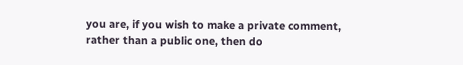you are, if you wish to make a private comment, rather than a public one, then do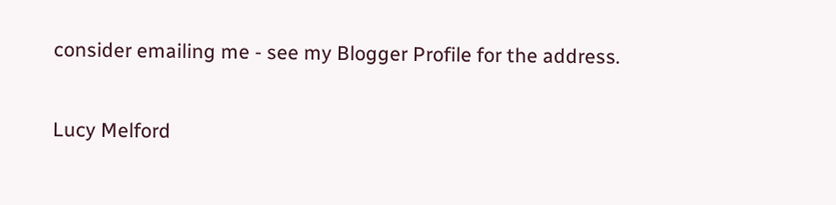consider emailing me - see my Blogger Profile for the address.

Lucy Melford